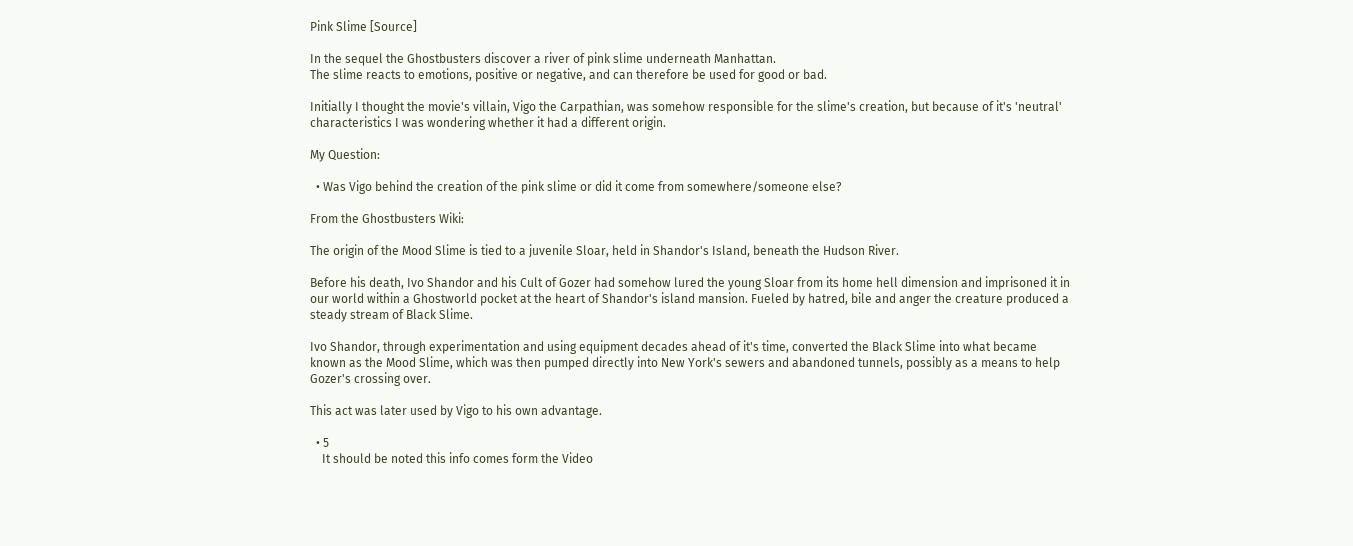Pink Slime [Source]

In the sequel the Ghostbusters discover a river of pink slime underneath Manhattan.
The slime reacts to emotions, positive or negative, and can therefore be used for good or bad.

Initially I thought the movie's villain, Vigo the Carpathian, was somehow responsible for the slime's creation, but because of it's 'neutral' characteristics I was wondering whether it had a different origin.

My Question:

  • Was Vigo behind the creation of the pink slime or did it come from somewhere/someone else?

From the Ghostbusters Wiki:

The origin of the Mood Slime is tied to a juvenile Sloar, held in Shandor's Island, beneath the Hudson River.

Before his death, Ivo Shandor and his Cult of Gozer had somehow lured the young Sloar from its home hell dimension and imprisoned it in our world within a Ghostworld pocket at the heart of Shandor's island mansion. Fueled by hatred, bile and anger the creature produced a steady stream of Black Slime.

Ivo Shandor, through experimentation and using equipment decades ahead of it's time, converted the Black Slime into what became known as the Mood Slime, which was then pumped directly into New York's sewers and abandoned tunnels, possibly as a means to help Gozer's crossing over.

This act was later used by Vigo to his own advantage.

  • 5
    It should be noted this info comes form the Video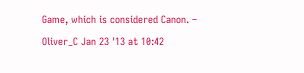Game, which is considered Canon. – Oliver_C Jan 23 '13 at 10:42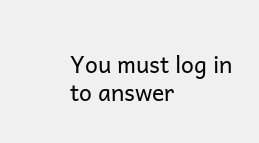You must log in to answer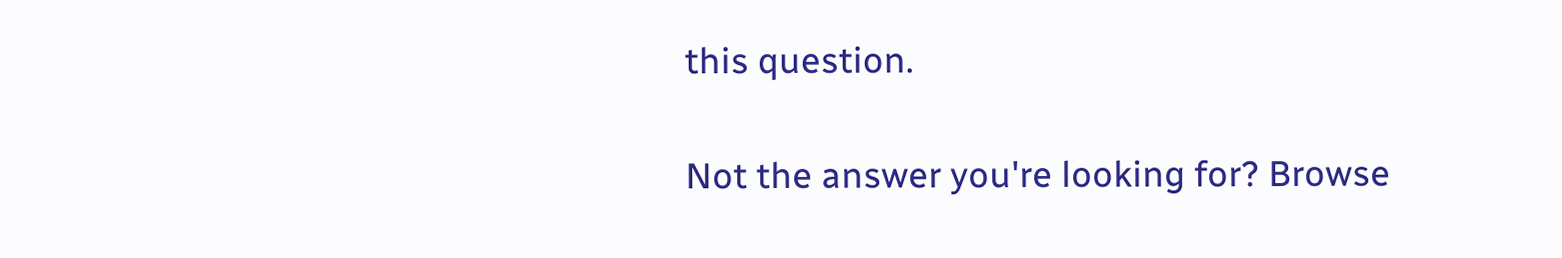this question.

Not the answer you're looking for? Browse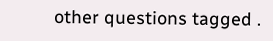other questions tagged .